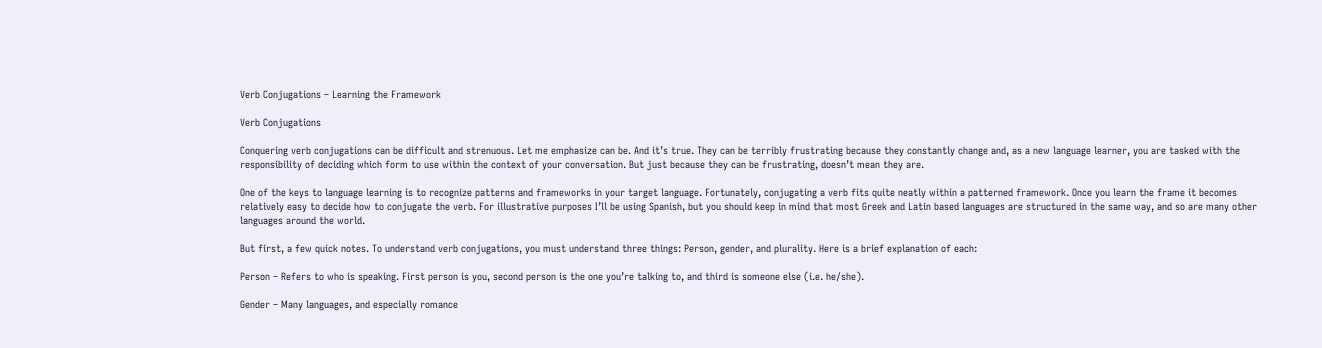Verb Conjugations – Learning the Framework

Verb Conjugations

Conquering verb conjugations can be difficult and strenuous. Let me emphasize can be. And it’s true. They can be terribly frustrating because they constantly change and, as a new language learner, you are tasked with the responsibility of deciding which form to use within the context of your conversation. But just because they can be frustrating, doesn’t mean they are.

One of the keys to language learning is to recognize patterns and frameworks in your target language. Fortunately, conjugating a verb fits quite neatly within a patterned framework. Once you learn the frame it becomes relatively easy to decide how to conjugate the verb. For illustrative purposes I’ll be using Spanish, but you should keep in mind that most Greek and Latin based languages are structured in the same way, and so are many other languages around the world.

But first, a few quick notes. To understand verb conjugations, you must understand three things: Person, gender, and plurality. Here is a brief explanation of each:

Person – Refers to who is speaking. First person is you, second person is the one you’re talking to, and third is someone else (i.e. he/she).

Gender – Many languages, and especially romance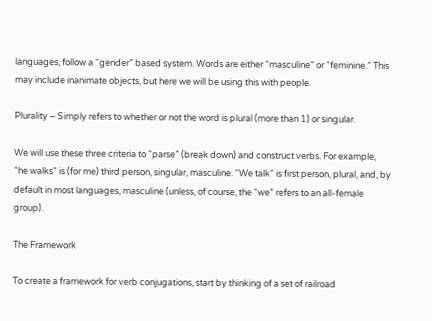languages, follow a “gender” based system. Words are either “masculine” or “feminine.” This may include inanimate objects, but here we will be using this with people.

Plurality – Simply refers to whether or not the word is plural (more than 1) or singular.

We will use these three criteria to “parse” (break down) and construct verbs. For example, “he walks” is (for me) third person, singular, masculine. “We talk” is first person, plural, and, by default in most languages, masculine (unless, of course, the “we” refers to an all-female group).

The Framework

To create a framework for verb conjugations, start by thinking of a set of railroad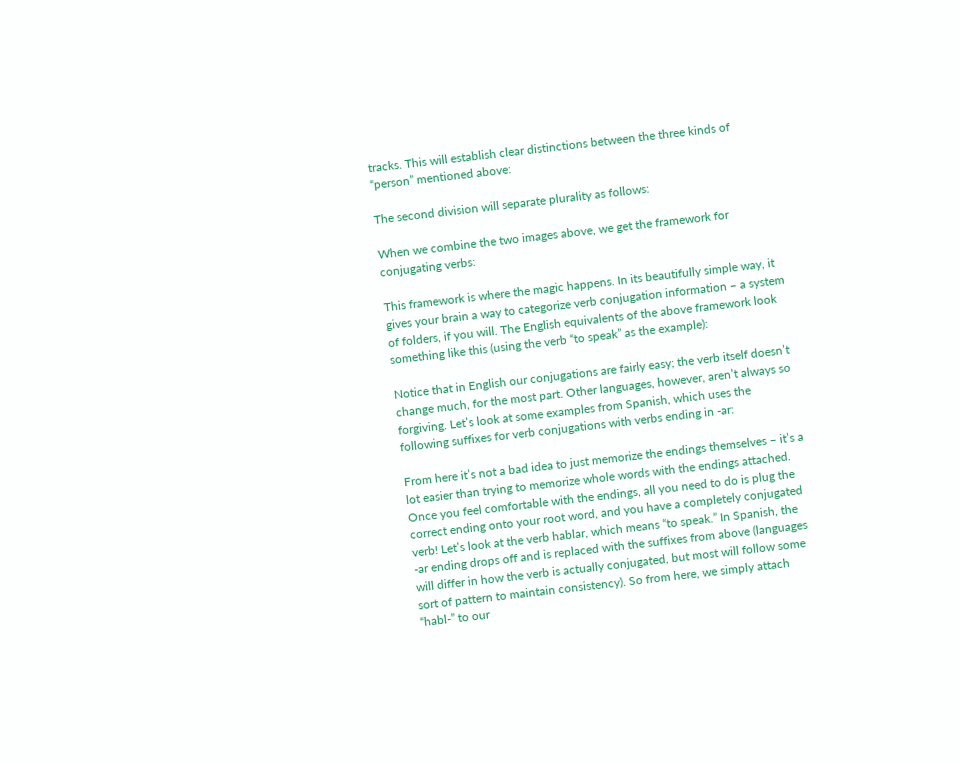tracks. This will establish clear distinctions between the three kinds of “person” mentioned above:

The second division will separate plurality as follows:

When we combine the two images above, we get the framework for conjugating verbs:

This framework is where the magic happens. In its beautifully simple way, it gives your brain a way to categorize verb conjugation information – a system of folders, if you will. The English equivalents of the above framework look something like this (using the verb “to speak” as the example):

Notice that in English our conjugations are fairly easy; the verb itself doesn’t change much, for the most part. Other languages, however, aren’t always so forgiving. Let’s look at some examples from Spanish, which uses the following suffixes for verb conjugations with verbs ending in -ar:

From here it’s not a bad idea to just memorize the endings themselves – it’s a lot easier than trying to memorize whole words with the endings attached. Once you feel comfortable with the endings, all you need to do is plug the correct ending onto your root word, and you have a completely conjugated verb! Let’s look at the verb hablar, which means “to speak.” In Spanish, the -ar ending drops off and is replaced with the suffixes from above (languages will differ in how the verb is actually conjugated, but most will follow some sort of pattern to maintain consistency). So from here, we simply attach “habl-” to our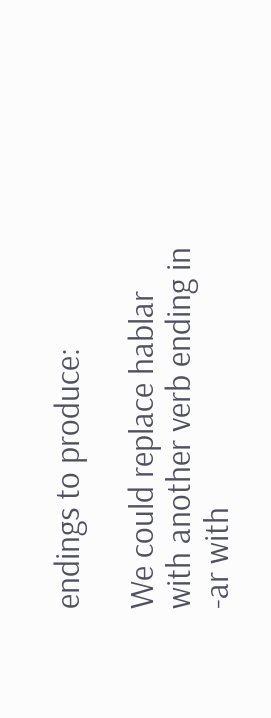endings to produce:

We could replace hablar with another verb ending in -ar with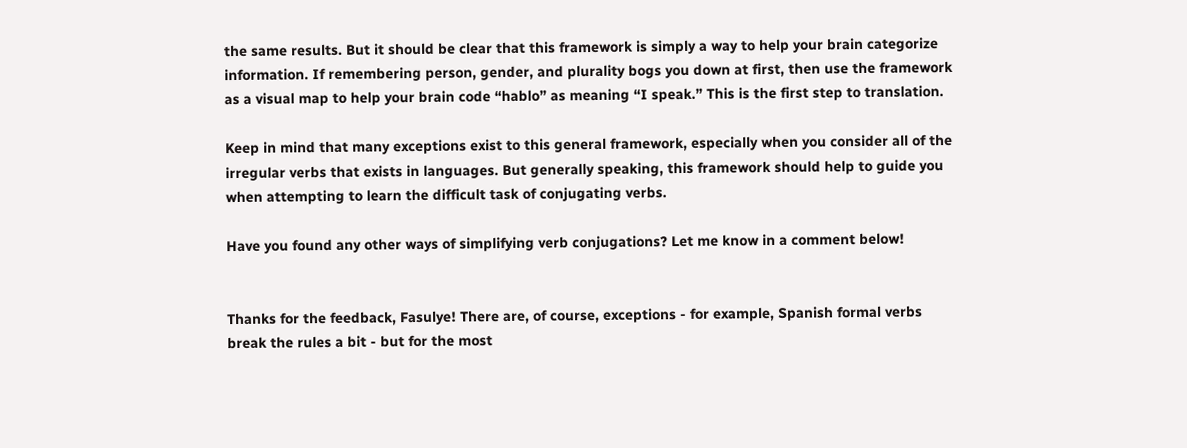the same results. But it should be clear that this framework is simply a way to help your brain categorize information. If remembering person, gender, and plurality bogs you down at first, then use the framework as a visual map to help your brain code “hablo” as meaning “I speak.” This is the first step to translation.

Keep in mind that many exceptions exist to this general framework, especially when you consider all of the irregular verbs that exists in languages. But generally speaking, this framework should help to guide you when attempting to learn the difficult task of conjugating verbs.

Have you found any other ways of simplifying verb conjugations? Let me know in a comment below!


Thanks for the feedback, Fasulye! There are, of course, exceptions - for example, Spanish formal verbs break the rules a bit - but for the most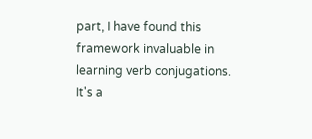part, I have found this framework invaluable in learning verb conjugations. It's a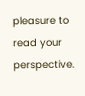pleasure to read your perspective.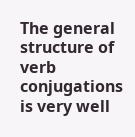The general structure of verb conjugations is very well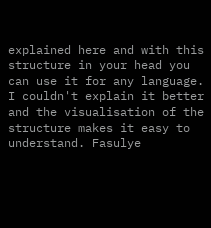explained here and with this structure in your head you can use it for any language. I couldn't explain it better and the visualisation of the structure makes it easy to understand. Fasulye